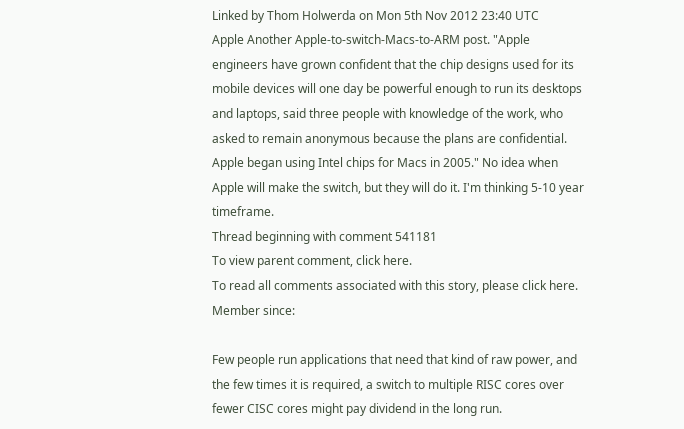Linked by Thom Holwerda on Mon 5th Nov 2012 23:40 UTC
Apple Another Apple-to-switch-Macs-to-ARM post. "Apple engineers have grown confident that the chip designs used for its mobile devices will one day be powerful enough to run its desktops and laptops, said three people with knowledge of the work, who asked to remain anonymous because the plans are confidential. Apple began using Intel chips for Macs in 2005." No idea when Apple will make the switch, but they will do it. I'm thinking 5-10 year timeframe.
Thread beginning with comment 541181
To view parent comment, click here.
To read all comments associated with this story, please click here.
Member since:

Few people run applications that need that kind of raw power, and the few times it is required, a switch to multiple RISC cores over fewer CISC cores might pay dividend in the long run.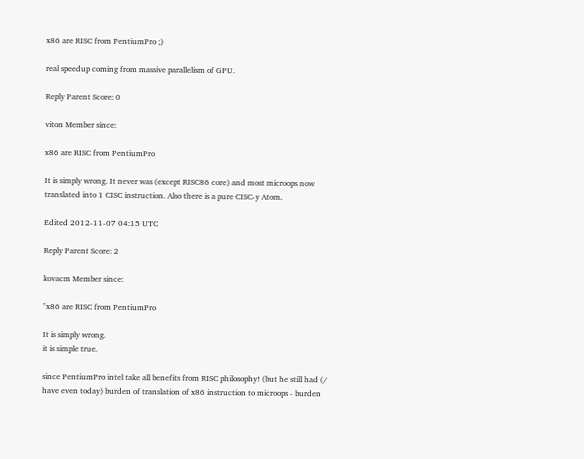x86 are RISC from PentiumPro ;)

real speedup coming from massive parallelism of GPU.

Reply Parent Score: 0

viton Member since:

x86 are RISC from PentiumPro

It is simply wrong. It never was (except RISC86 core) and most microops now translated into 1 CISC instruction. Also there is a pure CISC-y Atom.

Edited 2012-11-07 04:15 UTC

Reply Parent Score: 2

kovacm Member since:

"x86 are RISC from PentiumPro

It is simply wrong.
it is simple true.

since PentiumPro intel take all benefits from RISC philosophy! (but he still had (/ have even today) burden of translation of x86 instruction to microops - burden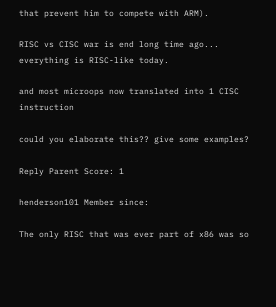that prevent him to compete with ARM).

RISC vs CISC war is end long time ago... everything is RISC-like today.

and most microops now translated into 1 CISC instruction

could you elaborate this?? give some examples?

Reply Parent Score: 1

henderson101 Member since:

The only RISC that was ever part of x86 was so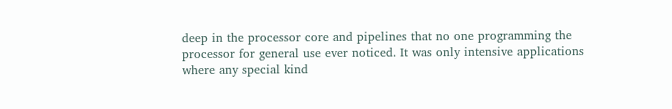deep in the processor core and pipelines that no one programming the processor for general use ever noticed. It was only intensive applications where any special kind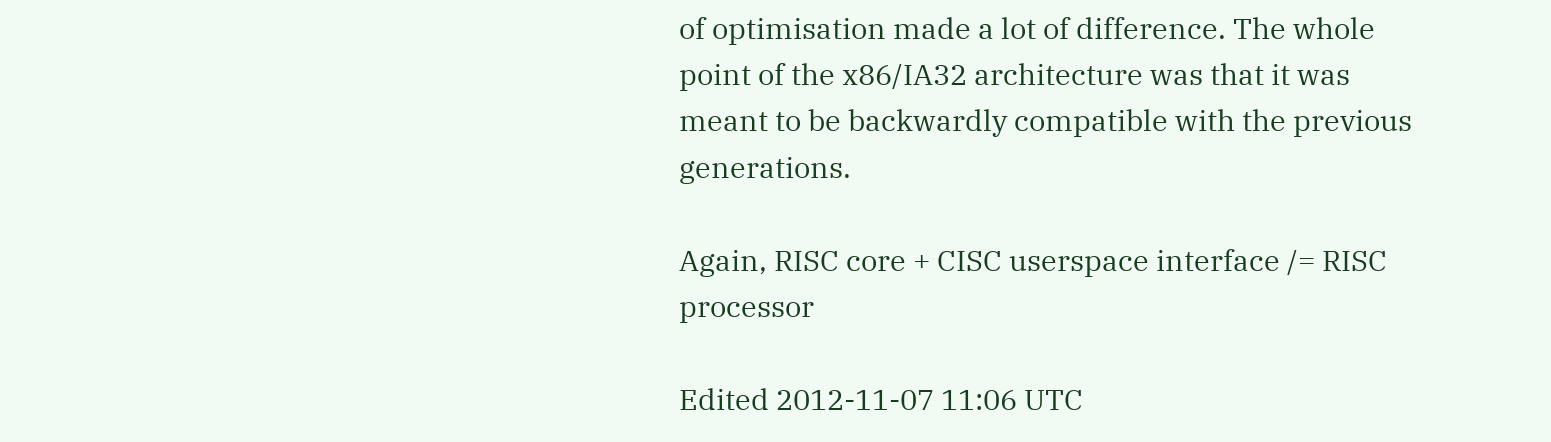of optimisation made a lot of difference. The whole point of the x86/IA32 architecture was that it was meant to be backwardly compatible with the previous generations.

Again, RISC core + CISC userspace interface /= RISC processor

Edited 2012-11-07 11:06 UTC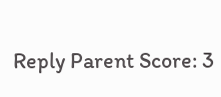Reply Parent Score: 3